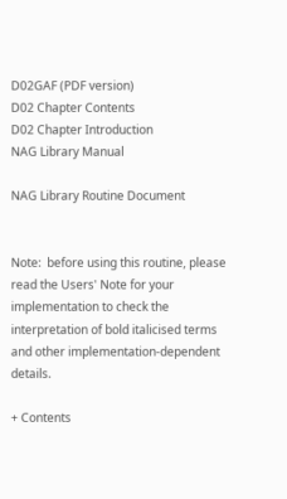D02GAF (PDF version)
D02 Chapter Contents
D02 Chapter Introduction
NAG Library Manual

NAG Library Routine Document


Note:  before using this routine, please read the Users' Note for your implementation to check the interpretation of bold italicised terms and other implementation-dependent details.

+ Contents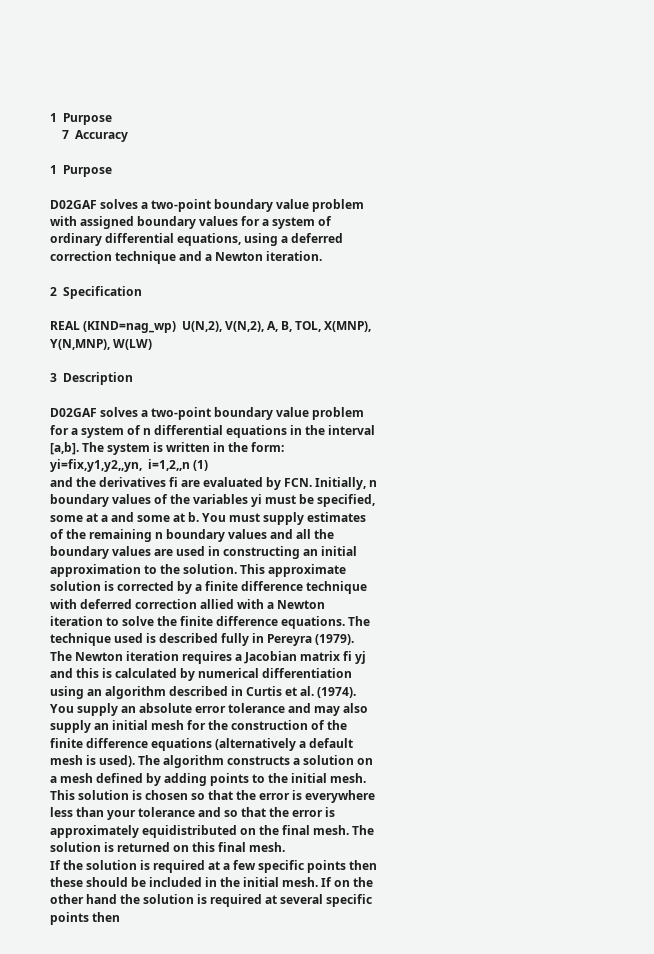1  Purpose
    7  Accuracy

1  Purpose

D02GAF solves a two-point boundary value problem with assigned boundary values for a system of ordinary differential equations, using a deferred correction technique and a Newton iteration.

2  Specification

REAL (KIND=nag_wp)  U(N,2), V(N,2), A, B, TOL, X(MNP), Y(N,MNP), W(LW)

3  Description

D02GAF solves a two-point boundary value problem for a system of n differential equations in the interval [a,b]. The system is written in the form:
yi=fix,y1,y2,,yn,  i=1,2,,n (1)
and the derivatives fi are evaluated by FCN. Initially, n boundary values of the variables yi must be specified, some at a and some at b. You must supply estimates of the remaining n boundary values and all the boundary values are used in constructing an initial approximation to the solution. This approximate solution is corrected by a finite difference technique with deferred correction allied with a Newton iteration to solve the finite difference equations. The technique used is described fully in Pereyra (1979). The Newton iteration requires a Jacobian matrix fi yj  and this is calculated by numerical differentiation using an algorithm described in Curtis et al. (1974).
You supply an absolute error tolerance and may also supply an initial mesh for the construction of the finite difference equations (alternatively a default mesh is used). The algorithm constructs a solution on a mesh defined by adding points to the initial mesh. This solution is chosen so that the error is everywhere less than your tolerance and so that the error is approximately equidistributed on the final mesh. The solution is returned on this final mesh.
If the solution is required at a few specific points then these should be included in the initial mesh. If on the other hand the solution is required at several specific points then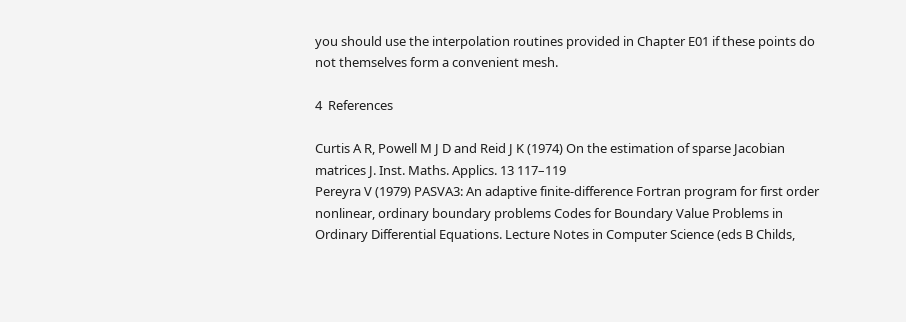you should use the interpolation routines provided in Chapter E01 if these points do not themselves form a convenient mesh.

4  References

Curtis A R, Powell M J D and Reid J K (1974) On the estimation of sparse Jacobian matrices J. Inst. Maths. Applics. 13 117–119
Pereyra V (1979) PASVA3: An adaptive finite-difference Fortran program for first order nonlinear, ordinary boundary problems Codes for Boundary Value Problems in Ordinary Differential Equations. Lecture Notes in Computer Science (eds B Childs,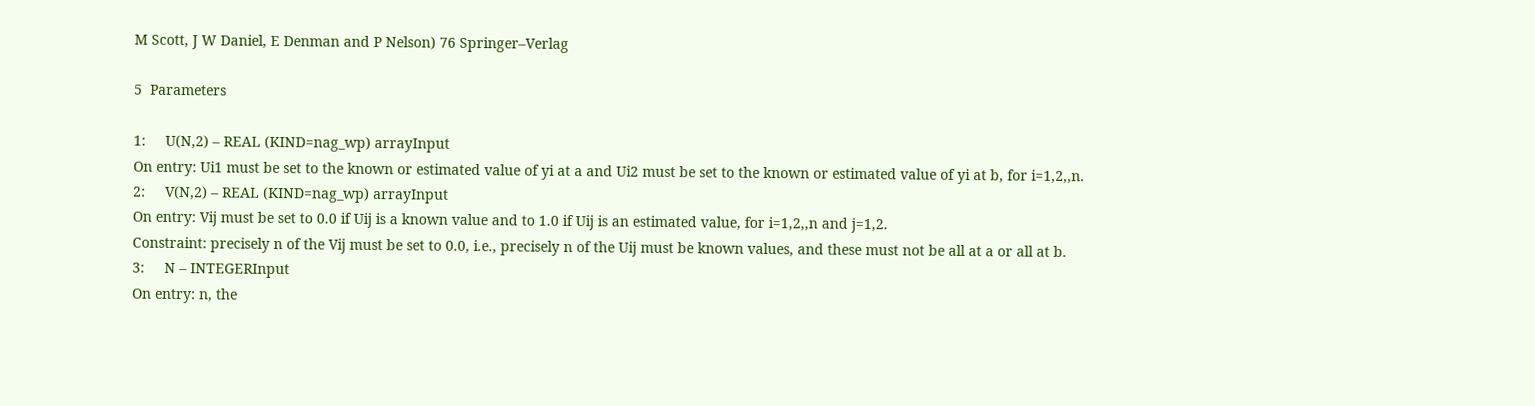M Scott, J W Daniel, E Denman and P Nelson) 76 Springer–Verlag

5  Parameters

1:     U(N,2) – REAL (KIND=nag_wp) arrayInput
On entry: Ui1 must be set to the known or estimated value of yi at a and Ui2 must be set to the known or estimated value of yi at b, for i=1,2,,n.
2:     V(N,2) – REAL (KIND=nag_wp) arrayInput
On entry: Vij must be set to 0.0 if Uij is a known value and to 1.0 if Uij is an estimated value, for i=1,2,,n and j=1,2.
Constraint: precisely n of the Vij must be set to 0.0, i.e., precisely n of the Uij must be known values, and these must not be all at a or all at b.
3:     N – INTEGERInput
On entry: n, the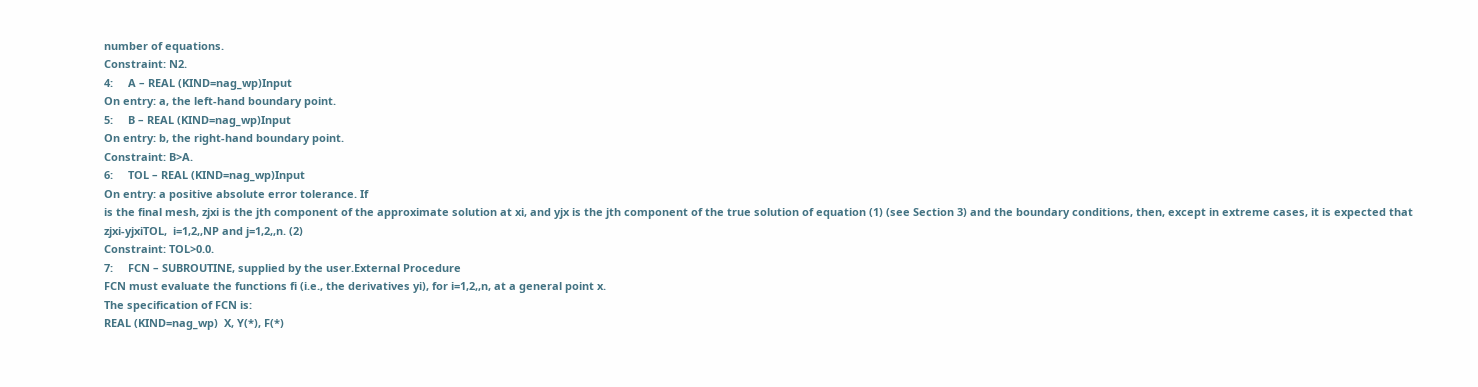number of equations.
Constraint: N2.
4:     A – REAL (KIND=nag_wp)Input
On entry: a, the left-hand boundary point.
5:     B – REAL (KIND=nag_wp)Input
On entry: b, the right-hand boundary point.
Constraint: B>A.
6:     TOL – REAL (KIND=nag_wp)Input
On entry: a positive absolute error tolerance. If
is the final mesh, zjxi is the jth component of the approximate solution at xi, and yjx is the jth component of the true solution of equation (1) (see Section 3) and the boundary conditions, then, except in extreme cases, it is expected that
zjxi-yjxiTOL,  i=1,2,,NP and j=1,2,,n. (2)
Constraint: TOL>0.0.
7:     FCN – SUBROUTINE, supplied by the user.External Procedure
FCN must evaluate the functions fi (i.e., the derivatives yi), for i=1,2,,n, at a general point x.
The specification of FCN is:
REAL (KIND=nag_wp)  X, Y(*), F(*)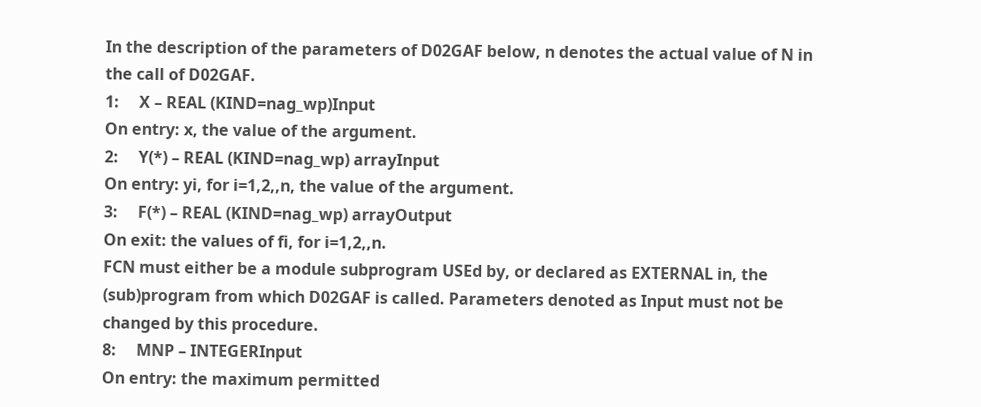In the description of the parameters of D02GAF below, n denotes the actual value of N in the call of D02GAF.
1:     X – REAL (KIND=nag_wp)Input
On entry: x, the value of the argument.
2:     Y(*) – REAL (KIND=nag_wp) arrayInput
On entry: yi, for i=1,2,,n, the value of the argument.
3:     F(*) – REAL (KIND=nag_wp) arrayOutput
On exit: the values of fi, for i=1,2,,n.
FCN must either be a module subprogram USEd by, or declared as EXTERNAL in, the (sub)program from which D02GAF is called. Parameters denoted as Input must not be changed by this procedure.
8:     MNP – INTEGERInput
On entry: the maximum permitted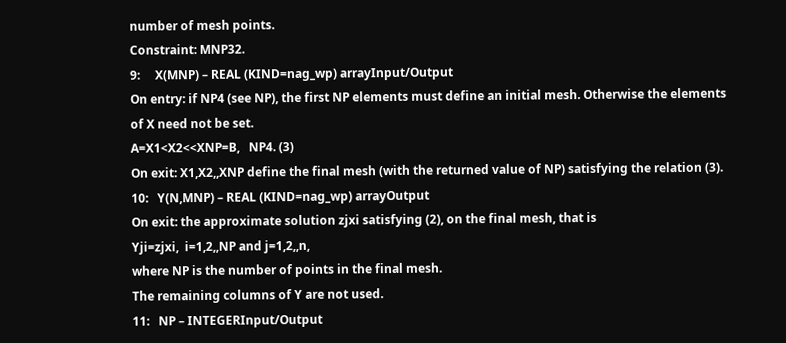number of mesh points.
Constraint: MNP32.
9:     X(MNP) – REAL (KIND=nag_wp) arrayInput/Output
On entry: if NP4 (see NP), the first NP elements must define an initial mesh. Otherwise the elements of X need not be set.
A=X1<X2<<XNP=B,   NP4. (3)
On exit: X1,X2,,XNP define the final mesh (with the returned value of NP) satisfying the relation (3).
10:   Y(N,MNP) – REAL (KIND=nag_wp) arrayOutput
On exit: the approximate solution zjxi satisfying (2), on the final mesh, that is
Yji=zjxi,  i=1,2,,NP and j=1,2,,n,
where NP is the number of points in the final mesh.
The remaining columns of Y are not used.
11:   NP – INTEGERInput/Output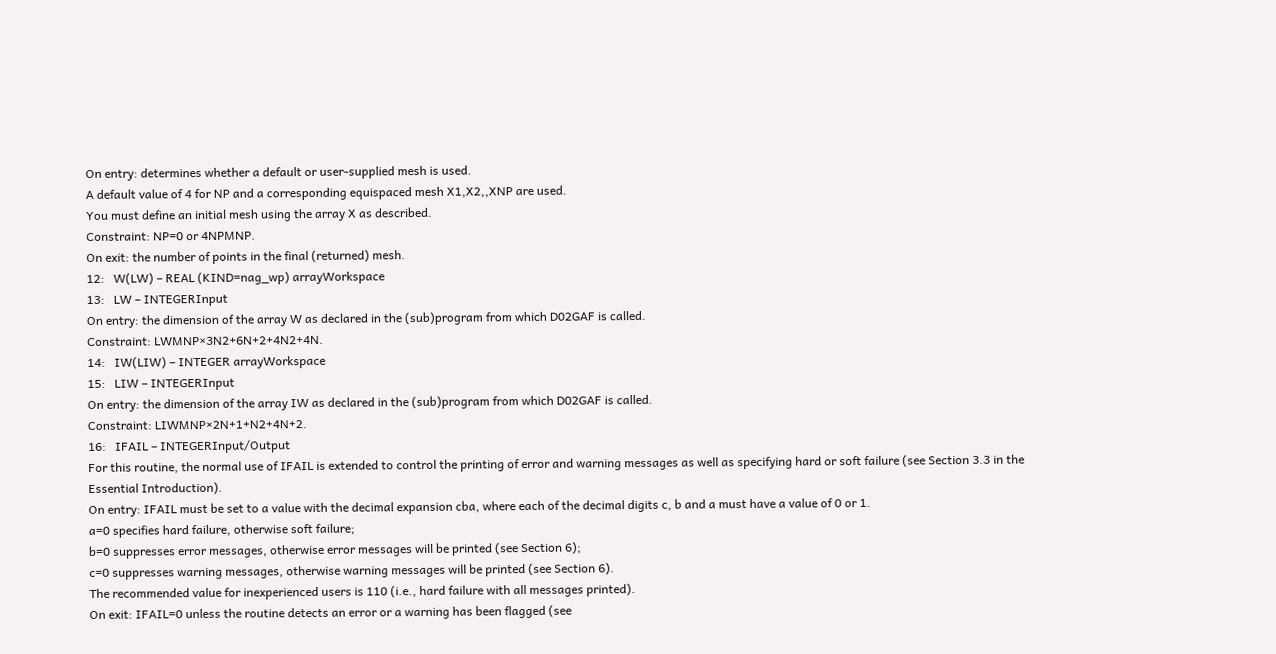On entry: determines whether a default or user-supplied mesh is used.
A default value of 4 for NP and a corresponding equispaced mesh X1,X2,,XNP are used.
You must define an initial mesh using the array X as described.
Constraint: NP=0 or 4NPMNP.
On exit: the number of points in the final (returned) mesh.
12:   W(LW) – REAL (KIND=nag_wp) arrayWorkspace
13:   LW – INTEGERInput
On entry: the dimension of the array W as declared in the (sub)program from which D02GAF is called.
Constraint: LWMNP×3N2+6N+2+4N2+4N.
14:   IW(LIW) – INTEGER arrayWorkspace
15:   LIW – INTEGERInput
On entry: the dimension of the array IW as declared in the (sub)program from which D02GAF is called.
Constraint: LIWMNP×2N+1+N2+4N+2.
16:   IFAIL – INTEGERInput/Output
For this routine, the normal use of IFAIL is extended to control the printing of error and warning messages as well as specifying hard or soft failure (see Section 3.3 in the Essential Introduction).
On entry: IFAIL must be set to a value with the decimal expansion cba, where each of the decimal digits c, b and a must have a value of 0 or 1.
a=0 specifies hard failure, otherwise soft failure;
b=0 suppresses error messages, otherwise error messages will be printed (see Section 6);
c=0 suppresses warning messages, otherwise warning messages will be printed (see Section 6).
The recommended value for inexperienced users is 110 (i.e., hard failure with all messages printed).
On exit: IFAIL=0 unless the routine detects an error or a warning has been flagged (see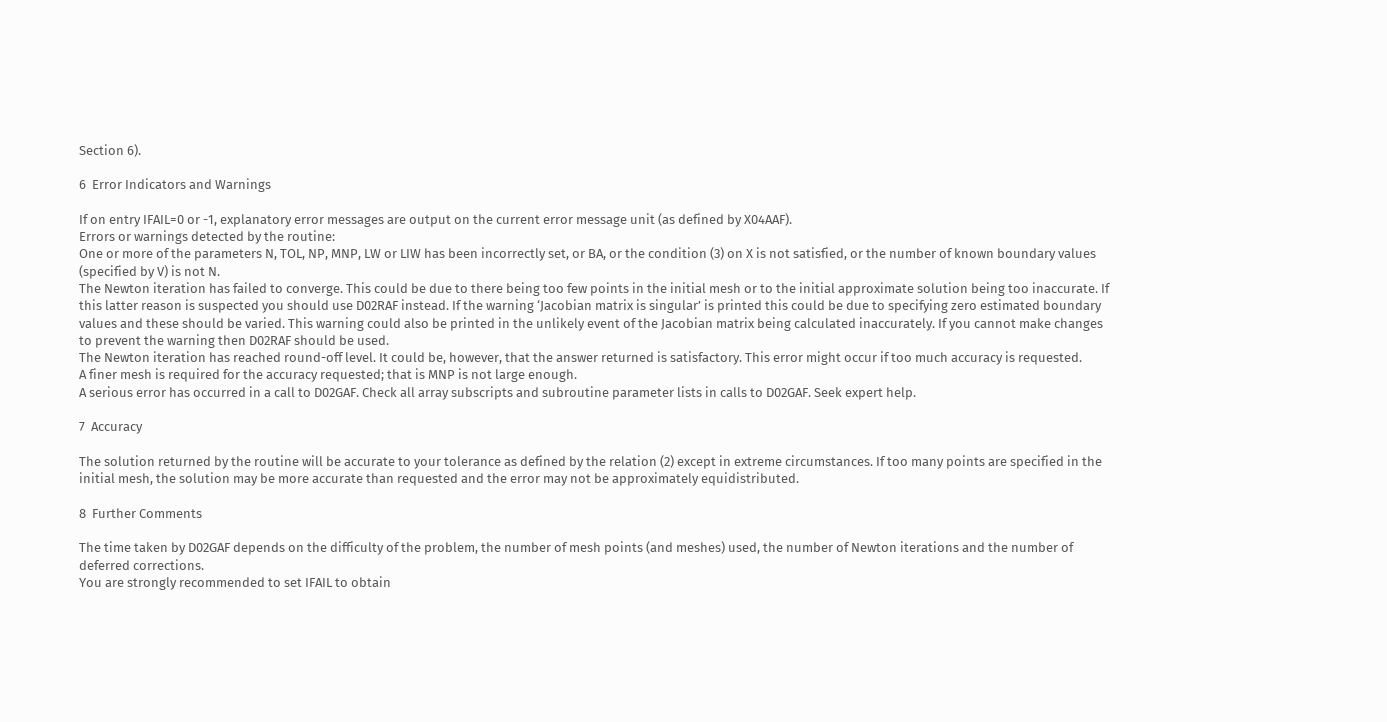Section 6).

6  Error Indicators and Warnings

If on entry IFAIL=0 or -1, explanatory error messages are output on the current error message unit (as defined by X04AAF).
Errors or warnings detected by the routine:
One or more of the parameters N, TOL, NP, MNP, LW or LIW has been incorrectly set, or BA, or the condition (3) on X is not satisfied, or the number of known boundary values (specified by V) is not N.
The Newton iteration has failed to converge. This could be due to there being too few points in the initial mesh or to the initial approximate solution being too inaccurate. If this latter reason is suspected you should use D02RAF instead. If the warning ‘Jacobian matrix is singular’ is printed this could be due to specifying zero estimated boundary values and these should be varied. This warning could also be printed in the unlikely event of the Jacobian matrix being calculated inaccurately. If you cannot make changes to prevent the warning then D02RAF should be used.
The Newton iteration has reached round-off level. It could be, however, that the answer returned is satisfactory. This error might occur if too much accuracy is requested.
A finer mesh is required for the accuracy requested; that is MNP is not large enough.
A serious error has occurred in a call to D02GAF. Check all array subscripts and subroutine parameter lists in calls to D02GAF. Seek expert help.

7  Accuracy

The solution returned by the routine will be accurate to your tolerance as defined by the relation (2) except in extreme circumstances. If too many points are specified in the initial mesh, the solution may be more accurate than requested and the error may not be approximately equidistributed.

8  Further Comments

The time taken by D02GAF depends on the difficulty of the problem, the number of mesh points (and meshes) used, the number of Newton iterations and the number of deferred corrections.
You are strongly recommended to set IFAIL to obtain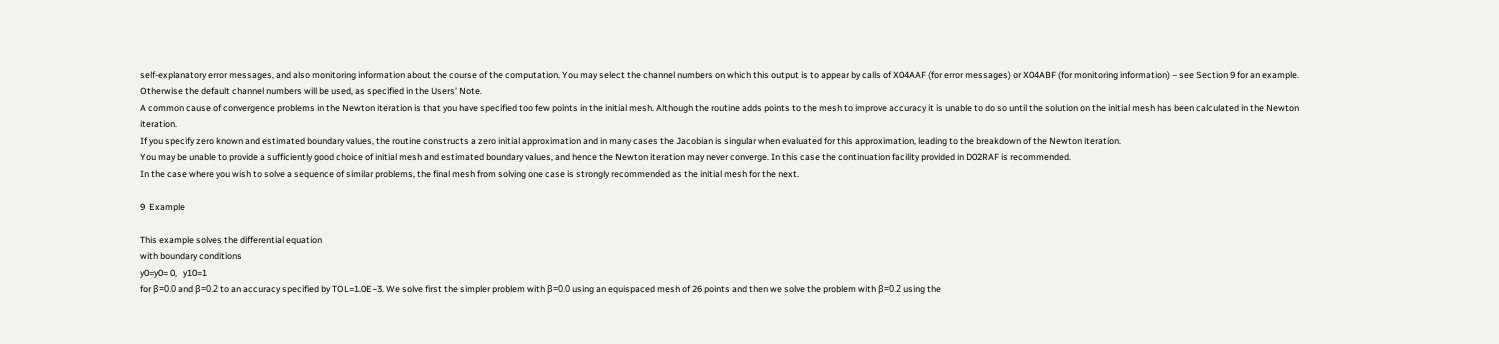self-explanatory error messages, and also monitoring information about the course of the computation. You may select the channel numbers on which this output is to appear by calls of X04AAF (for error messages) or X04ABF (for monitoring information) – see Section 9 for an example. Otherwise the default channel numbers will be used, as specified in the Users' Note.
A common cause of convergence problems in the Newton iteration is that you have specified too few points in the initial mesh. Although the routine adds points to the mesh to improve accuracy it is unable to do so until the solution on the initial mesh has been calculated in the Newton iteration.
If you specify zero known and estimated boundary values, the routine constructs a zero initial approximation and in many cases the Jacobian is singular when evaluated for this approximation, leading to the breakdown of the Newton iteration.
You may be unable to provide a sufficiently good choice of initial mesh and estimated boundary values, and hence the Newton iteration may never converge. In this case the continuation facility provided in D02RAF is recommended.
In the case where you wish to solve a sequence of similar problems, the final mesh from solving one case is strongly recommended as the initial mesh for the next.

9  Example

This example solves the differential equation
with boundary conditions
y0=y0= 0,   y10=1
for β=0.0 and β=0.2 to an accuracy specified by TOL=1.0E−3. We solve first the simpler problem with β=0.0 using an equispaced mesh of 26 points and then we solve the problem with β=0.2 using the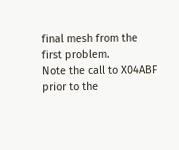final mesh from the first problem.
Note the call to X04ABF prior to the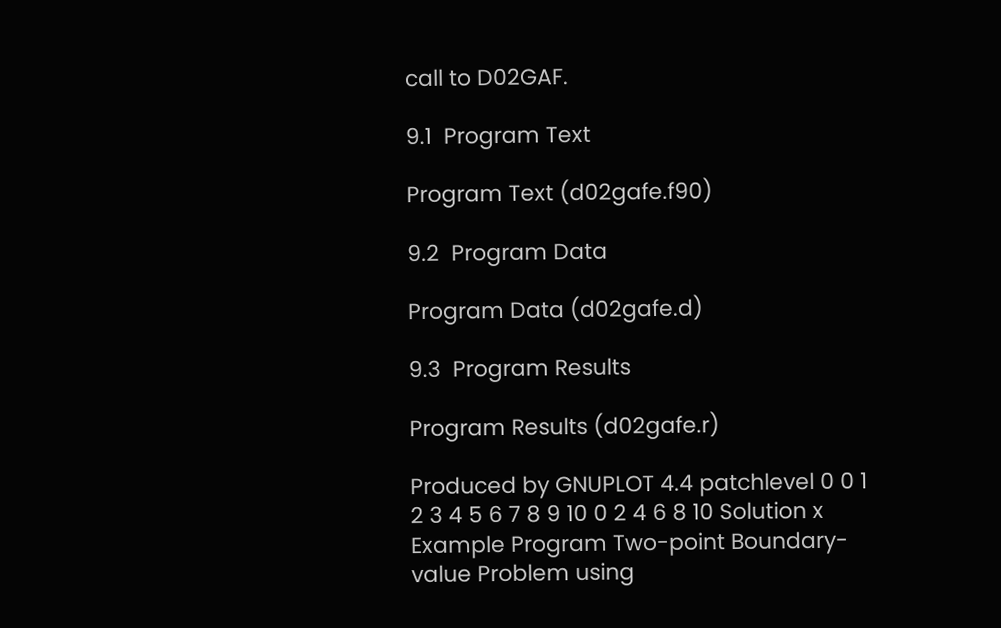call to D02GAF.

9.1  Program Text

Program Text (d02gafe.f90)

9.2  Program Data

Program Data (d02gafe.d)

9.3  Program Results

Program Results (d02gafe.r)

Produced by GNUPLOT 4.4 patchlevel 0 0 1 2 3 4 5 6 7 8 9 10 0 2 4 6 8 10 Solution x Example Program Two-point Boundary-value Problem using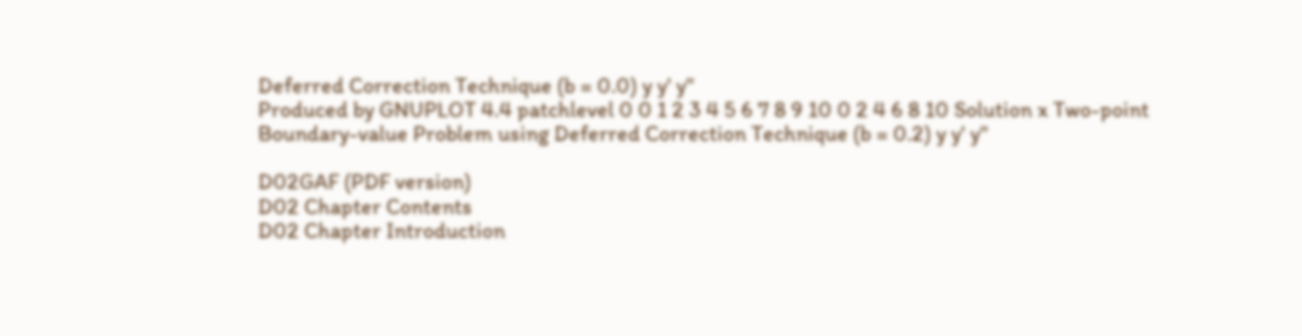Deferred Correction Technique (b = 0.0) y y' y''
Produced by GNUPLOT 4.4 patchlevel 0 0 1 2 3 4 5 6 7 8 9 10 0 2 4 6 8 10 Solution x Two-point Boundary-value Problem using Deferred Correction Technique (b = 0.2) y y' y''

D02GAF (PDF version)
D02 Chapter Contents
D02 Chapter Introduction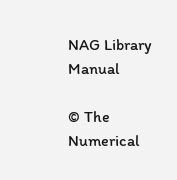NAG Library Manual

© The Numerical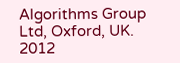Algorithms Group Ltd, Oxford, UK. 2012